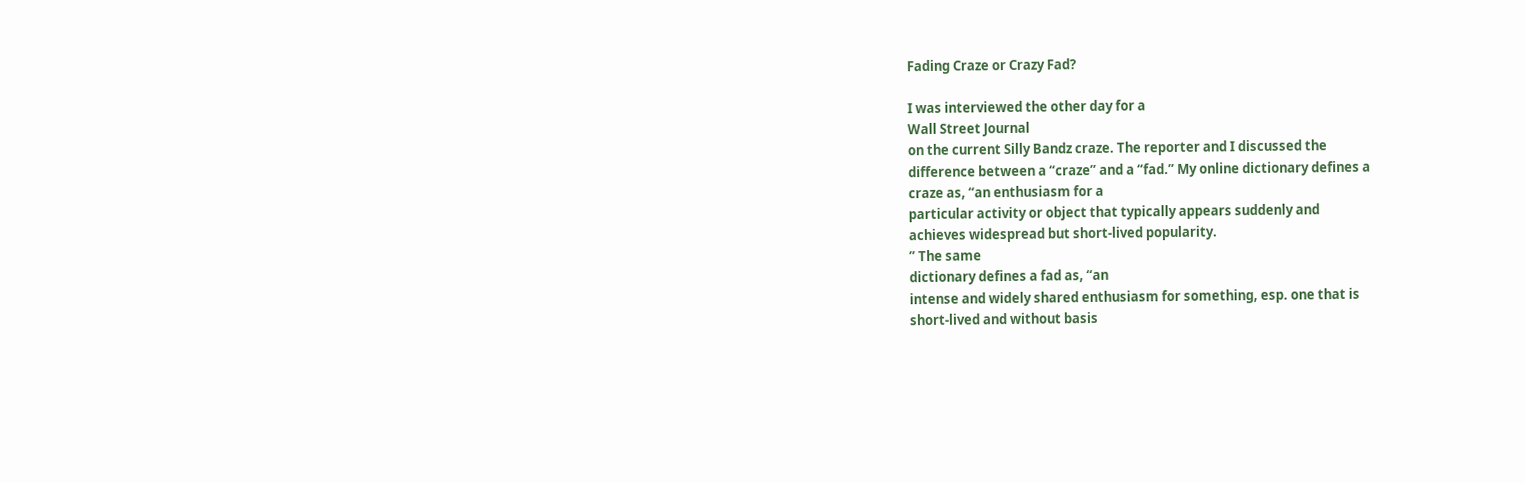Fading Craze or Crazy Fad?

I was interviewed the other day for a
Wall Street Journal
on the current Silly Bandz craze. The reporter and I discussed the
difference between a “craze” and a “fad.” My online dictionary defines a
craze as, “an enthusiasm for a
particular activity or object that typically appears suddenly and
achieves widespread but short-lived popularity.
” The same
dictionary defines a fad as, “an
intense and widely shared enthusiasm for something, esp. one that is
short-lived and without basis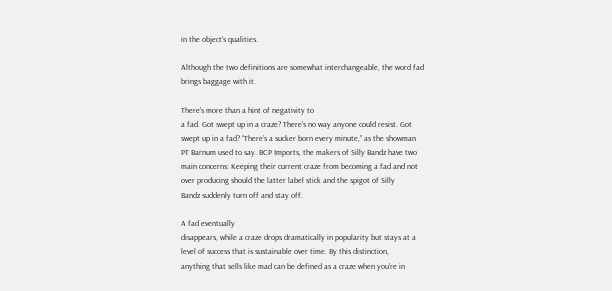in the object's qualities.

Although the two definitions are somewhat interchangeable, the word fad
brings baggage with it.

There’s more than a hint of negativity to
a fad. Got swept up in a craze? There’s no way anyone could resist. Got
swept up in a fad? “There’s a sucker born every minute,” as the showman
PT Barnum used to say. BCP Imports, the makers of Silly Bandz have two
main concerns: Keeping their current craze from becoming a fad and not
over producing should the latter label stick and the spigot of Silly
Bandz suddenly turn off and stay off.

A fad eventually
disappears, while a craze drops dramatically in popularity but stays at a
level of success that is sustainable over time. By this distinction,
anything that sells like mad can be defined as a craze when you’re in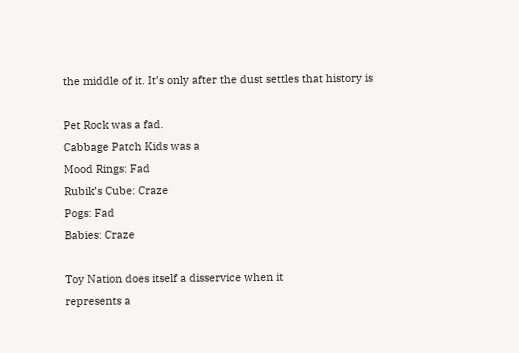the middle of it. It’s only after the dust settles that history is

Pet Rock was a fad.
Cabbage Patch Kids was a
Mood Rings: Fad
Rubik’s Cube: Craze
Pogs: Fad
Babies: Craze

Toy Nation does itself a disservice when it
represents a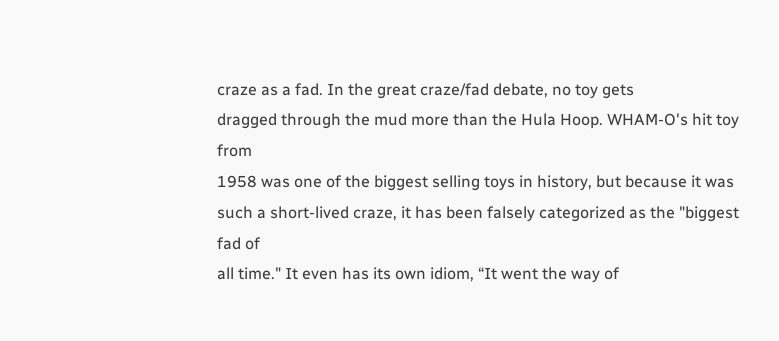craze as a fad. In the great craze/fad debate, no toy gets
dragged through the mud more than the Hula Hoop. WHAM-O's hit toy from
1958 was one of the biggest selling toys in history, but because it was
such a short-lived craze, it has been falsely categorized as the "biggest fad of
all time." It even has its own idiom, “It went the way of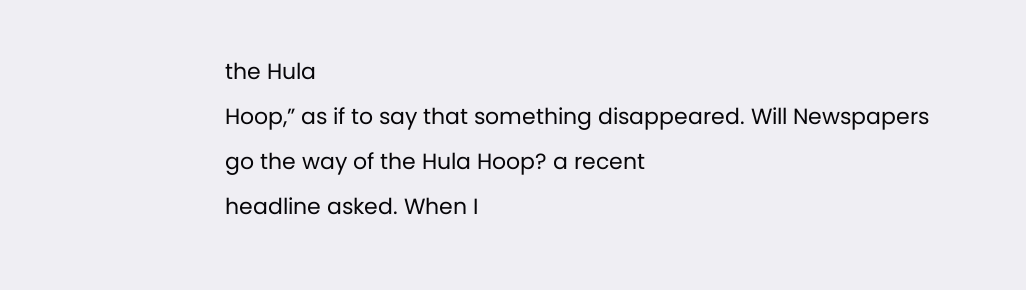the Hula
Hoop,” as if to say that something disappeared. Will Newspapers go the way of the Hula Hoop? a recent
headline asked. When I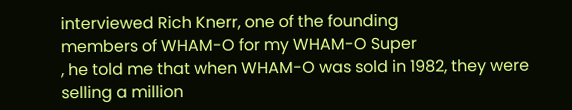interviewed Rich Knerr, one of the founding
members of WHAM-O for my WHAM-O Super
, he told me that when WHAM-O was sold in 1982, they were
selling a million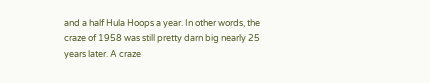and a half Hula Hoops a year. In other words, the
craze of 1958 was still pretty darn big nearly 25 years later. A craze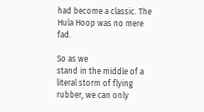had become a classic. The Hula Hoop was no mere fad.

So as we
stand in the middle of a literal storm of flying rubber, we can only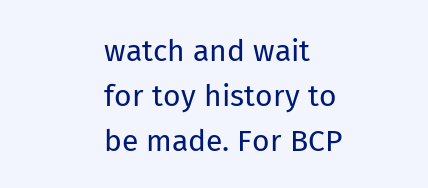watch and wait for toy history to be made. For BCP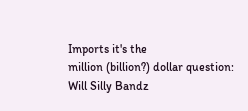Imports it's the
million (billion?) dollar question: Will Silly Bandz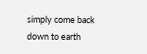simply come back
down to earth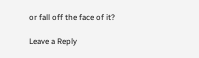or fall off the face of it?

Leave a Reply